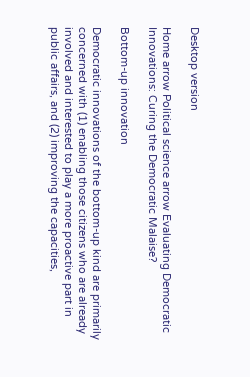Desktop version

Home arrow Political science arrow Evaluating Democratic Innovations: Curing the Democratic Malaise?

Bottom-up innovation

Democratic innovations of the bottom-up kind are primarily concerned with (1) enabling those citizens who are already involved and interested to play a more proactive part in public affairs, and (2) improving the capacities,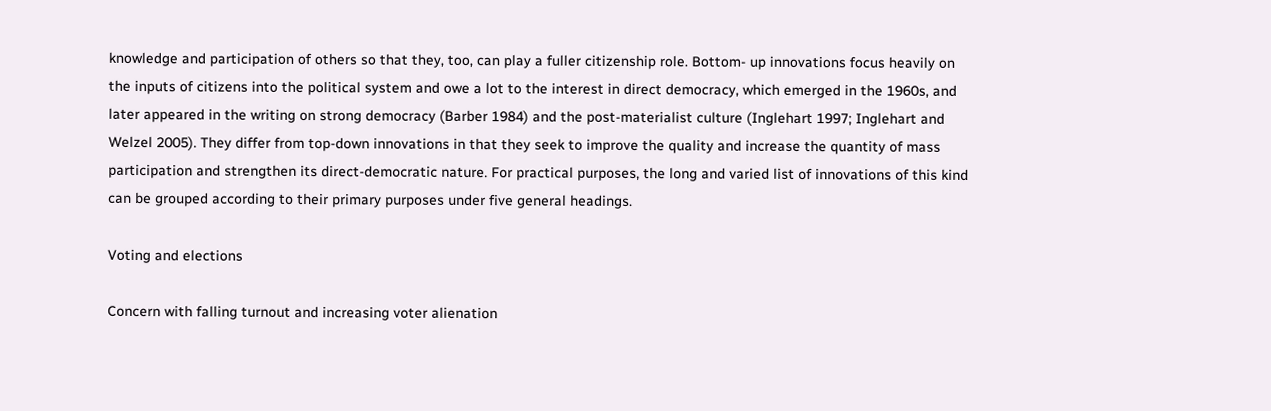knowledge and participation of others so that they, too, can play a fuller citizenship role. Bottom- up innovations focus heavily on the inputs of citizens into the political system and owe a lot to the interest in direct democracy, which emerged in the 1960s, and later appeared in the writing on strong democracy (Barber 1984) and the post-materialist culture (Inglehart 1997; Inglehart and Welzel 2005). They differ from top-down innovations in that they seek to improve the quality and increase the quantity of mass participation and strengthen its direct-democratic nature. For practical purposes, the long and varied list of innovations of this kind can be grouped according to their primary purposes under five general headings.

Voting and elections

Concern with falling turnout and increasing voter alienation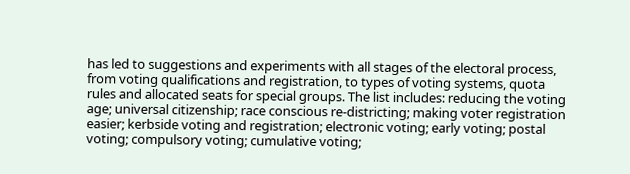has led to suggestions and experiments with all stages of the electoral process, from voting qualifications and registration, to types of voting systems, quota rules and allocated seats for special groups. The list includes: reducing the voting age; universal citizenship; race conscious re-districting; making voter registration easier; kerbside voting and registration; electronic voting; early voting; postal voting; compulsory voting; cumulative voting;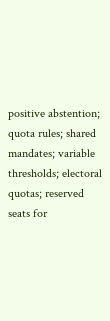positive abstention; quota rules; shared mandates; variable thresholds; electoral quotas; reserved seats for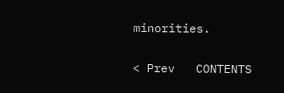minorities.

< Prev   CONTENTS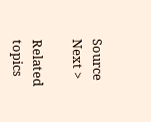Source   Next >

Related topics